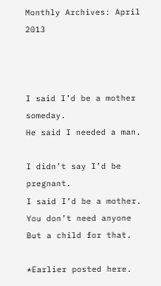Monthly Archives: April 2013



I said I’d be a mother someday.
He said I needed a man.

I didn’t say I’d be pregnant.
I said I’d be a mother.
You don’t need anyone
But a child for that.

*Earlier posted here.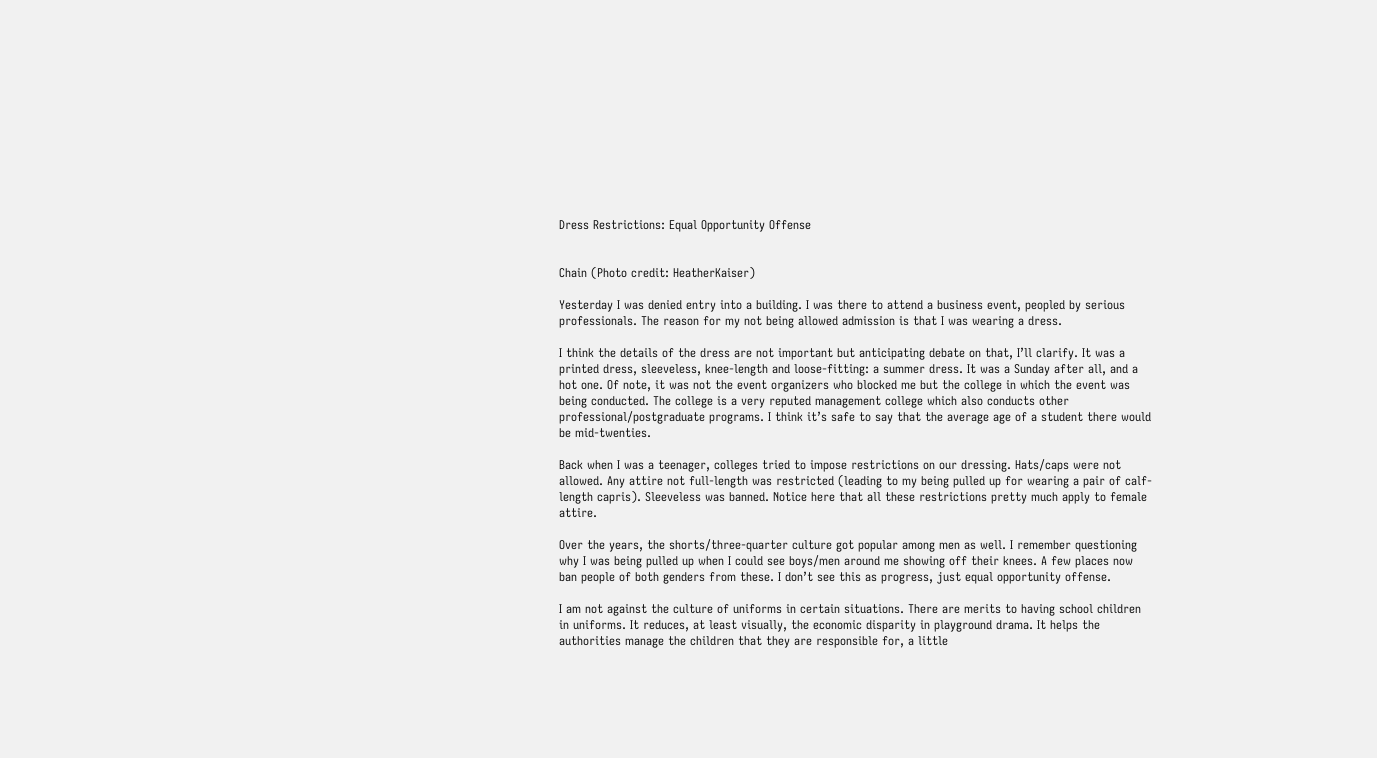Dress Restrictions: Equal Opportunity Offense


Chain (Photo credit: HeatherKaiser)

Yesterday I was denied entry into a building. I was there to attend a business event, peopled by serious professionals. The reason for my not being allowed admission is that I was wearing a dress.

I think the details of the dress are not important but anticipating debate on that, I’ll clarify. It was a printed dress, sleeveless, knee-length and loose-fitting: a summer dress. It was a Sunday after all, and a hot one. Of note, it was not the event organizers who blocked me but the college in which the event was being conducted. The college is a very reputed management college which also conducts other professional/postgraduate programs. I think it’s safe to say that the average age of a student there would be mid-twenties.

Back when I was a teenager, colleges tried to impose restrictions on our dressing. Hats/caps were not allowed. Any attire not full-length was restricted (leading to my being pulled up for wearing a pair of calf-length capris). Sleeveless was banned. Notice here that all these restrictions pretty much apply to female attire.

Over the years, the shorts/three-quarter culture got popular among men as well. I remember questioning why I was being pulled up when I could see boys/men around me showing off their knees. A few places now ban people of both genders from these. I don’t see this as progress, just equal opportunity offense.

I am not against the culture of uniforms in certain situations. There are merits to having school children in uniforms. It reduces, at least visually, the economic disparity in playground drama. It helps the authorities manage the children that they are responsible for, a little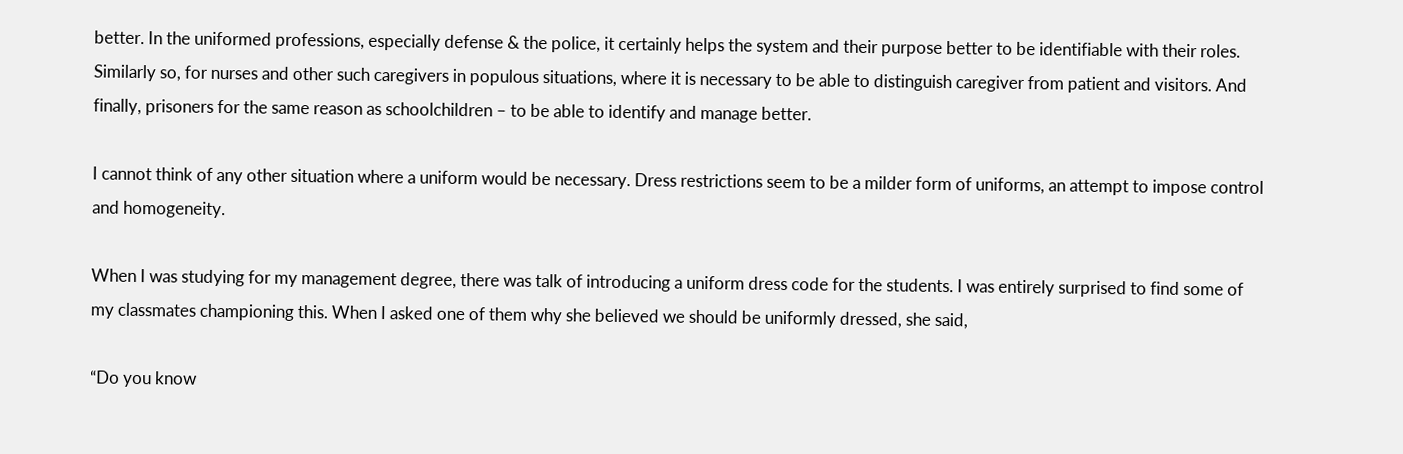better. In the uniformed professions, especially defense & the police, it certainly helps the system and their purpose better to be identifiable with their roles. Similarly so, for nurses and other such caregivers in populous situations, where it is necessary to be able to distinguish caregiver from patient and visitors. And finally, prisoners for the same reason as schoolchildren – to be able to identify and manage better.

I cannot think of any other situation where a uniform would be necessary. Dress restrictions seem to be a milder form of uniforms, an attempt to impose control and homogeneity.

When I was studying for my management degree, there was talk of introducing a uniform dress code for the students. I was entirely surprised to find some of my classmates championing this. When I asked one of them why she believed we should be uniformly dressed, she said,

“Do you know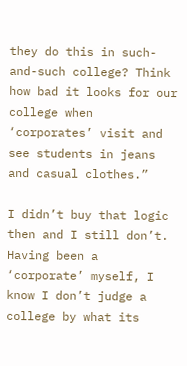they do this in such-and-such college? Think how bad it looks for our college when ‘corporates’ visit and see students in jeans and casual clothes.”

I didn’t buy that logic then and I still don’t. Having been a ‘corporate’ myself, I know I don’t judge a college by what its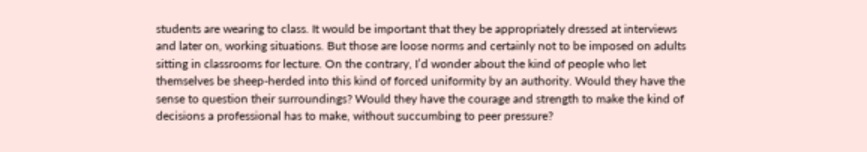students are wearing to class. It would be important that they be appropriately dressed at interviews and later on, working situations. But those are loose norms and certainly not to be imposed on adults sitting in classrooms for lecture. On the contrary, I’d wonder about the kind of people who let themselves be sheep-herded into this kind of forced uniformity by an authority. Would they have the sense to question their surroundings? Would they have the courage and strength to make the kind of decisions a professional has to make, without succumbing to peer pressure?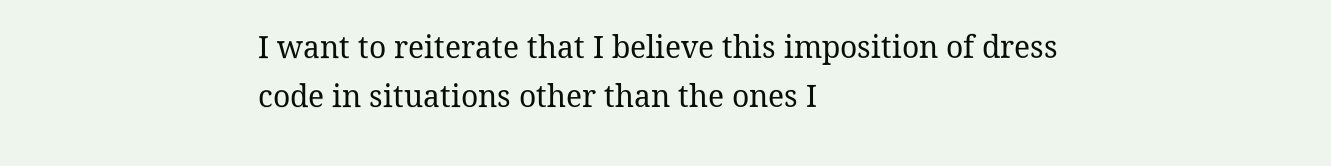I want to reiterate that I believe this imposition of dress code in situations other than the ones I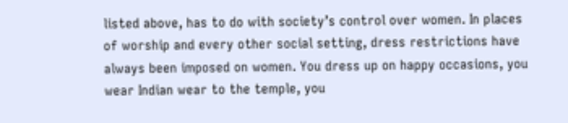listed above, has to do with society’s control over women. In places of worship and every other social setting, dress restrictions have always been imposed on women. You dress up on happy occasions, you wear Indian wear to the temple, you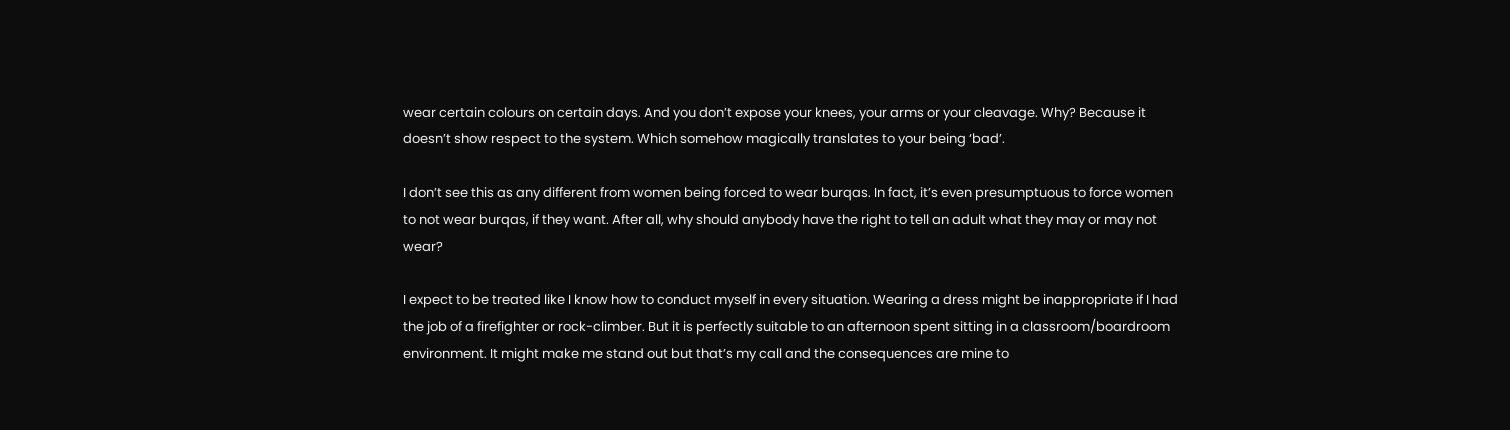wear certain colours on certain days. And you don’t expose your knees, your arms or your cleavage. Why? Because it doesn’t show respect to the system. Which somehow magically translates to your being ‘bad’.

I don’t see this as any different from women being forced to wear burqas. In fact, it’s even presumptuous to force women to not wear burqas, if they want. After all, why should anybody have the right to tell an adult what they may or may not wear?

I expect to be treated like I know how to conduct myself in every situation. Wearing a dress might be inappropriate if I had the job of a firefighter or rock-climber. But it is perfectly suitable to an afternoon spent sitting in a classroom/boardroom environment. It might make me stand out but that’s my call and the consequences are mine to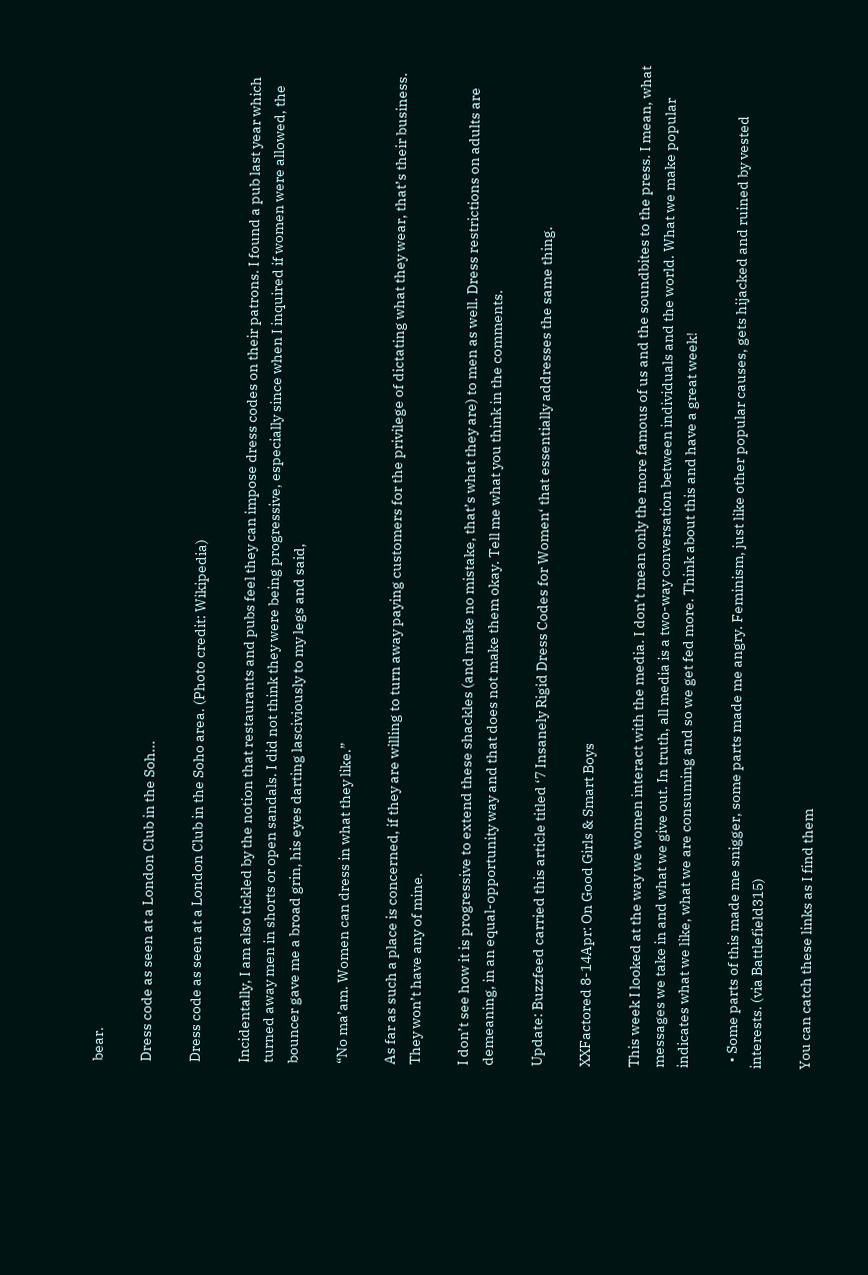bear.

Dress code as seen at a London Club in the Soh...

Dress code as seen at a London Club in the Soho area. (Photo credit: Wikipedia)

Incidentally, I am also tickled by the notion that restaurants and pubs feel they can impose dress codes on their patrons. I found a pub last year which turned away men in shorts or open sandals. I did not think they were being progressive, especially since when I inquired if women were allowed, the bouncer gave me a broad grin, his eyes darting lasciviously to my legs and said,

“No ma’am. Women can dress in what they like.”

As far as such a place is concerned, if they are willing to turn away paying customers for the privilege of dictating what they wear, that’s their business. They won’t have any of mine.

I don’t see how it is progressive to extend these shackles (and make no mistake, that’s what they are) to men as well. Dress restrictions on adults are demeaning, in an equal-opportunity way and that does not make them okay. Tell me what you think in the comments.

Update: Buzzfeed carried this article titled ‘7 Insanely Rigid Dress Codes for Women‘ that essentially addresses the same thing.

XXFactored 8-14Apr: On Good Girls & Smart Boys

This week I looked at the way we women interact with the media. I don’t mean only the more famous of us and the soundbites to the press. I mean, what messages we take in and what we give out. In truth, all media is a two-way conversation between individuals and the world. What we make popular indicates what we like, what we are consuming and so we get fed more. Think about this and have a great week!

  • Some parts of this made me snigger, some parts made me angry. Feminism, just like other popular causes, gets hijacked and ruined by vested interests. (via Battlefield315)

You can catch these links as I find them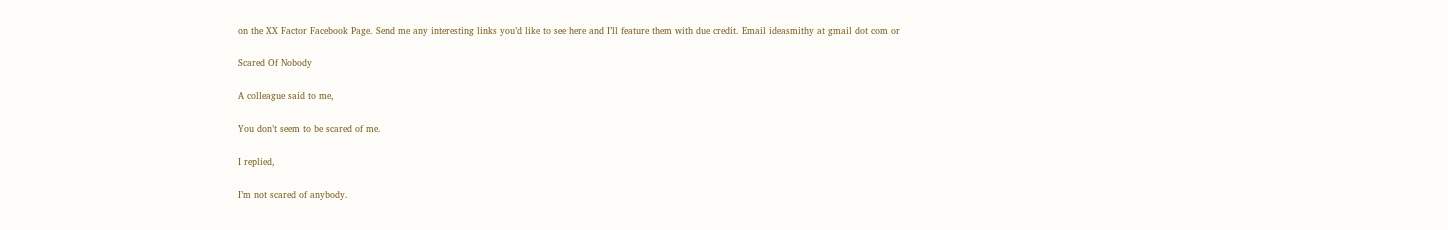on the XX Factor Facebook Page. Send me any interesting links you’d like to see here and I’ll feature them with due credit. Email ideasmithy at gmail dot com or

Scared Of Nobody

A colleague said to me,

You don’t seem to be scared of me.

I replied,

I’m not scared of anybody.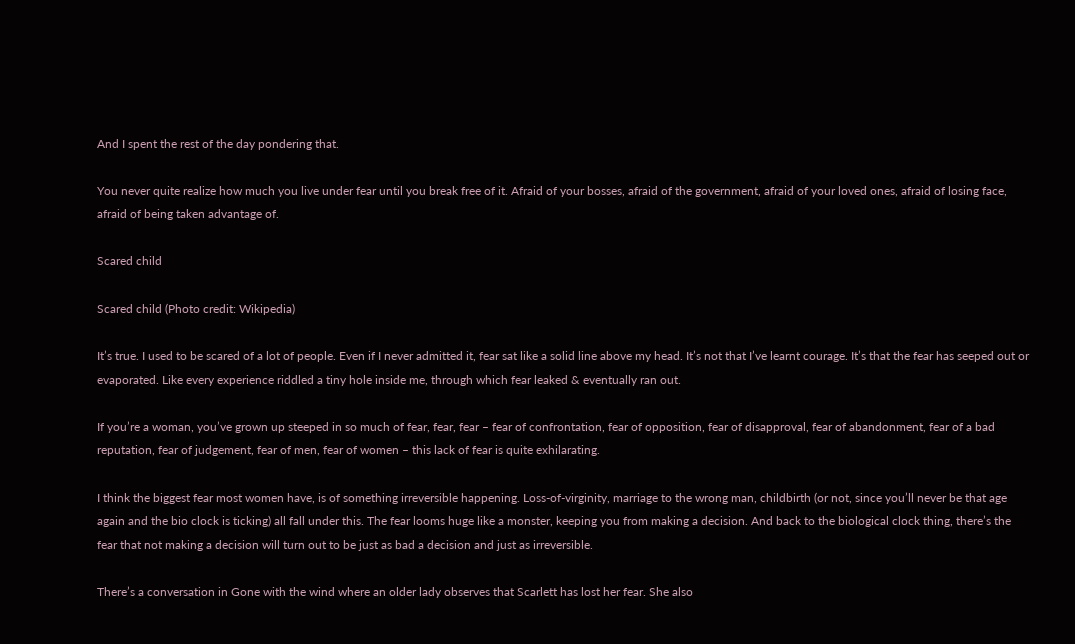And I spent the rest of the day pondering that.

You never quite realize how much you live under fear until you break free of it. Afraid of your bosses, afraid of the government, afraid of your loved ones, afraid of losing face, afraid of being taken advantage of.

Scared child

Scared child (Photo credit: Wikipedia)

It’s true. I used to be scared of a lot of people. Even if I never admitted it, fear sat like a solid line above my head. It’s not that I’ve learnt courage. It’s that the fear has seeped out or evaporated. Like every experience riddled a tiny hole inside me, through which fear leaked & eventually ran out.

If you’re a woman, you’ve grown up steeped in so much of fear, fear, fear – fear of confrontation, fear of opposition, fear of disapproval, fear of abandonment, fear of a bad reputation, fear of judgement, fear of men, fear of women – this lack of fear is quite exhilarating.

I think the biggest fear most women have, is of something irreversible happening. Loss-of-virginity, marriage to the wrong man, childbirth (or not, since you’ll never be that age again and the bio clock is ticking) all fall under this. The fear looms huge like a monster, keeping you from making a decision. And back to the biological clock thing, there’s the fear that not making a decision will turn out to be just as bad a decision and just as irreversible.

There’s a conversation in Gone with the wind where an older lady observes that Scarlett has lost her fear. She also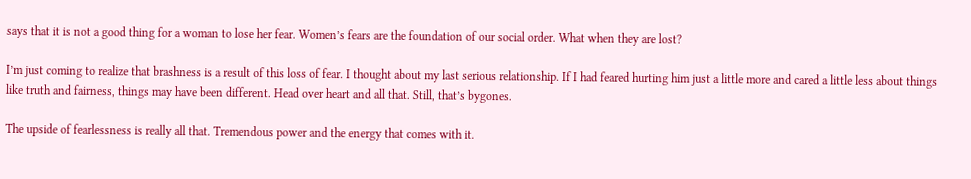says that it is not a good thing for a woman to lose her fear. Women’s fears are the foundation of our social order. What when they are lost?

I’m just coming to realize that brashness is a result of this loss of fear. I thought about my last serious relationship. If I had feared hurting him just a little more and cared a little less about things like truth and fairness, things may have been different. Head over heart and all that. Still, that’s bygones.

The upside of fearlessness is really all that. Tremendous power and the energy that comes with it.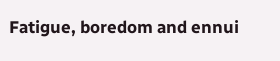Fatigue, boredom and ennui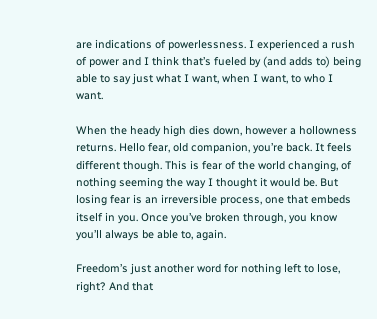are indications of powerlessness. I experienced a rush of power and I think that’s fueled by (and adds to) being able to say just what I want, when I want, to who I want.

When the heady high dies down, however a hollowness returns. Hello fear, old companion, you’re back. It feels different though. This is fear of the world changing, of nothing seeming the way I thought it would be. But losing fear is an irreversible process, one that embeds itself in you. Once you’ve broken through, you know you’ll always be able to, again.

Freedom’s just another word for nothing left to lose, right? And that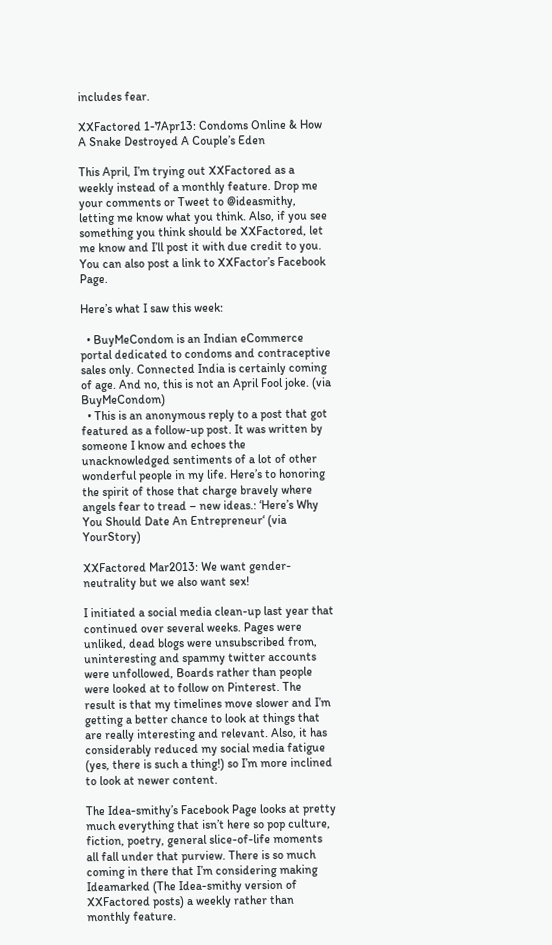includes fear.

XXFactored 1-7Apr13: Condoms Online & How A Snake Destroyed A Couple’s Eden

This April, I’m trying out XXFactored as a weekly instead of a monthly feature. Drop me your comments or Tweet to @ideasmithy, letting me know what you think. Also, if you see something you think should be XXFactored, let me know and I’ll post it with due credit to you. You can also post a link to XXFactor’s Facebook Page.

Here’s what I saw this week:

  • BuyMeCondom is an Indian eCommerce portal dedicated to condoms and contraceptive sales only. Connected India is certainly coming of age. And no, this is not an April Fool joke. (via BuyMeCondom)
  • This is an anonymous reply to a post that got featured as a follow-up post. It was written by someone I know and echoes the unacknowledged sentiments of a lot of other wonderful people in my life. Here’s to honoring the spirit of those that charge bravely where angels fear to tread – new ideas.: ‘Here’s Why You Should Date An Entrepreneur‘ (via YourStory)

XXFactored Mar2013: We want gender-neutrality but we also want sex!

I initiated a social media clean-up last year that continued over several weeks. Pages were unliked, dead blogs were unsubscribed from, uninteresting and spammy twitter accounts were unfollowed, Boards rather than people were looked at to follow on Pinterest. The result is that my timelines move slower and I’m getting a better chance to look at things that are really interesting and relevant. Also, it has considerably reduced my social media fatigue (yes, there is such a thing!) so I’m more inclined to look at newer content.

The Idea-smithy’s Facebook Page looks at pretty much everything that isn’t here so pop culture, fiction, poetry, general slice-of-life moments all fall under that purview. There is so much coming in there that I’m considering making Ideamarked (The Idea-smithy version of XXFactored posts) a weekly rather than monthly feature.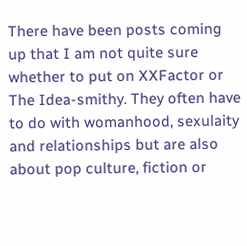There have been posts coming up that I am not quite sure whether to put on XXFactor or The Idea-smithy. They often have to do with womanhood, sexulaity and relationships but are also about pop culture, fiction or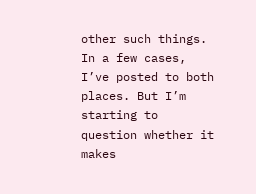other such things. In a few cases, I’ve posted to both places. But I’m starting to question whether it makes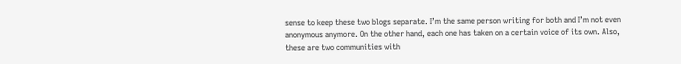sense to keep these two blogs separate. I’m the same person writing for both and I’m not even anonymous anymore. On the other hand, each one has taken on a certain voice of its own. Also, these are two communities with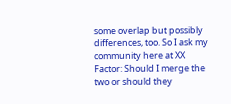some overlap but possibly differences, too. So I ask my community here at XX Factor: Should I merge the two or should they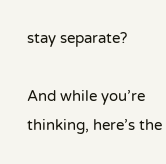stay separate?

And while you’re thinking, here’s the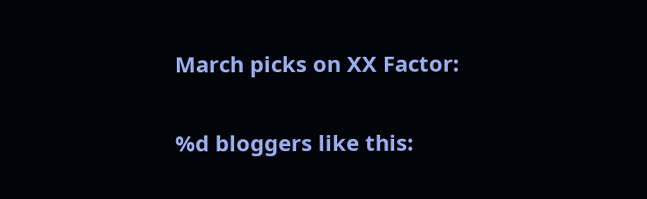March picks on XX Factor:

%d bloggers like this: